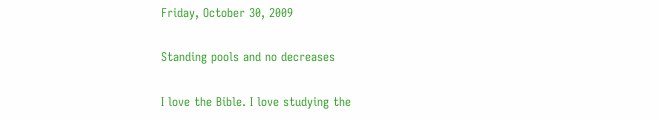Friday, October 30, 2009

Standing pools and no decreases

I love the Bible. I love studying the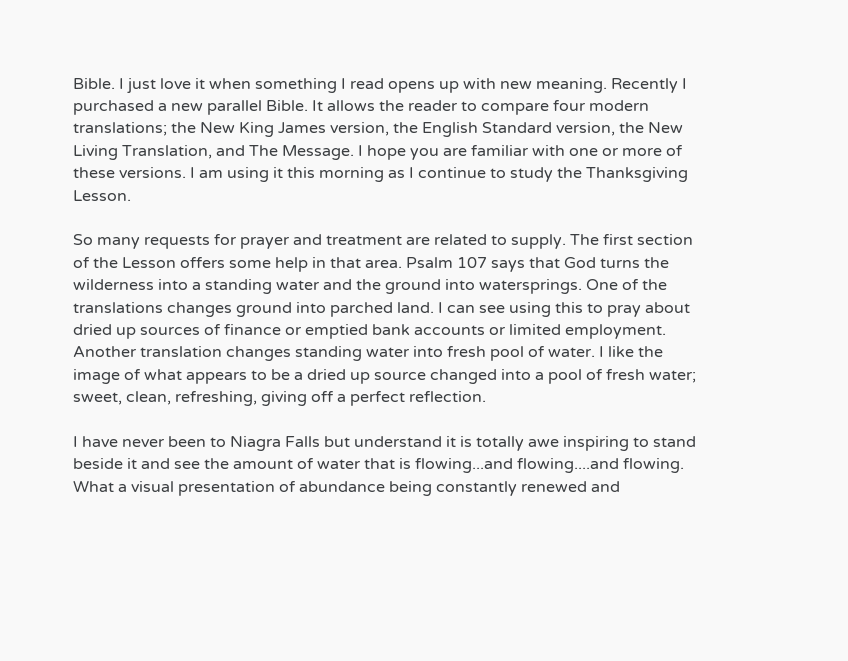Bible. I just love it when something I read opens up with new meaning. Recently I purchased a new parallel Bible. It allows the reader to compare four modern translations; the New King James version, the English Standard version, the New Living Translation, and The Message. I hope you are familiar with one or more of these versions. I am using it this morning as I continue to study the Thanksgiving Lesson.

So many requests for prayer and treatment are related to supply. The first section of the Lesson offers some help in that area. Psalm 107 says that God turns the wilderness into a standing water and the ground into watersprings. One of the translations changes ground into parched land. I can see using this to pray about dried up sources of finance or emptied bank accounts or limited employment. Another translation changes standing water into fresh pool of water. I like the image of what appears to be a dried up source changed into a pool of fresh water; sweet, clean, refreshing, giving off a perfect reflection.

I have never been to Niagra Falls but understand it is totally awe inspiring to stand beside it and see the amount of water that is flowing...and flowing....and flowing. What a visual presentation of abundance being constantly renewed and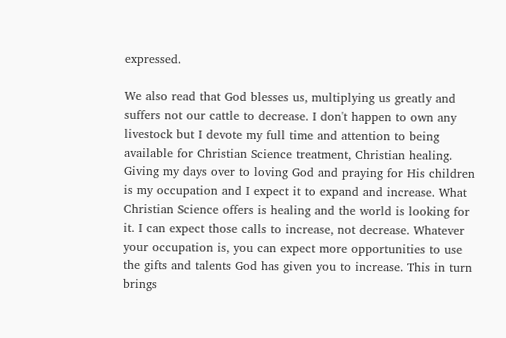expressed.

We also read that God blesses us, multiplying us greatly and suffers not our cattle to decrease. I don't happen to own any livestock but I devote my full time and attention to being available for Christian Science treatment, Christian healing. Giving my days over to loving God and praying for His children is my occupation and I expect it to expand and increase. What Christian Science offers is healing and the world is looking for it. I can expect those calls to increase, not decrease. Whatever your occupation is, you can expect more opportunities to use the gifts and talents God has given you to increase. This in turn brings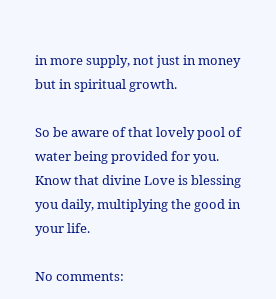in more supply, not just in money but in spiritual growth.

So be aware of that lovely pool of water being provided for you. Know that divine Love is blessing you daily, multiplying the good in your life.

No comments: